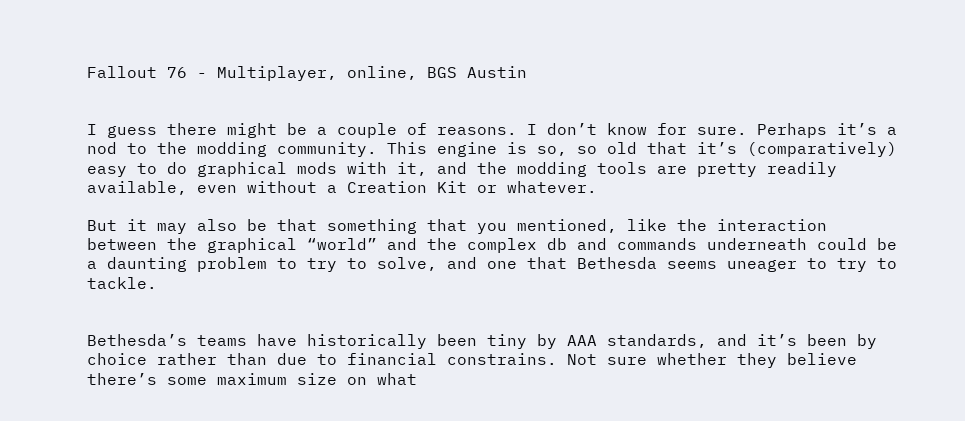Fallout 76 - Multiplayer, online, BGS Austin


I guess there might be a couple of reasons. I don’t know for sure. Perhaps it’s a nod to the modding community. This engine is so, so old that it’s (comparatively) easy to do graphical mods with it, and the modding tools are pretty readily available, even without a Creation Kit or whatever.

But it may also be that something that you mentioned, like the interaction between the graphical “world” and the complex db and commands underneath could be a daunting problem to try to solve, and one that Bethesda seems uneager to try to tackle.


Bethesda’s teams have historically been tiny by AAA standards, and it’s been by choice rather than due to financial constrains. Not sure whether they believe there’s some maximum size on what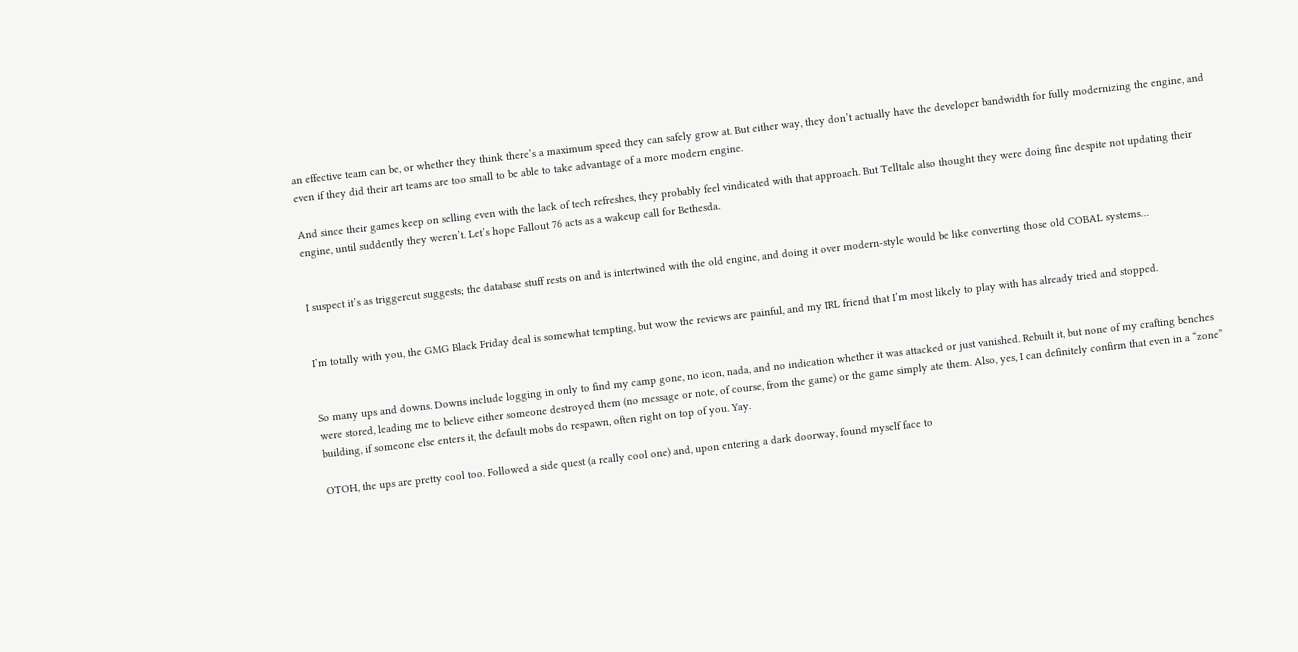an effective team can be, or whether they think there’s a maximum speed they can safely grow at. But either way, they don’t actually have the developer bandwidth for fully modernizing the engine, and even if they did their art teams are too small to be able to take advantage of a more modern engine.

And since their games keep on selling even with the lack of tech refreshes, they probably feel vindicated with that approach. But Telltale also thought they were doing fine despite not updating their engine, until suddently they weren’t. Let’s hope Fallout 76 acts as a wakeup call for Bethesda.


I suspect it’s as triggercut suggests; the database stuff rests on and is intertwined with the old engine, and doing it over modern-style would be like converting those old COBAL systems…


I’m totally with you, the GMG Black Friday deal is somewhat tempting, but wow the reviews are painful, and my IRL friend that I’m most likely to play with has already tried and stopped.


So many ups and downs. Downs include logging in only to find my camp gone, no icon, nada, and no indication whether it was attacked or just vanished. Rebuilt it, but none of my crafting benches were stored, leading me to believe either someone destroyed them (no message or note, of course, from the game) or the game simply ate them. Also, yes, I can definitely confirm that even in a “zone” building, if someone else enters it, the default mobs do respawn, often right on top of you. Yay.

OTOH, the ups are pretty cool too. Followed a side quest (a really cool one) and, upon entering a dark doorway, found myself face to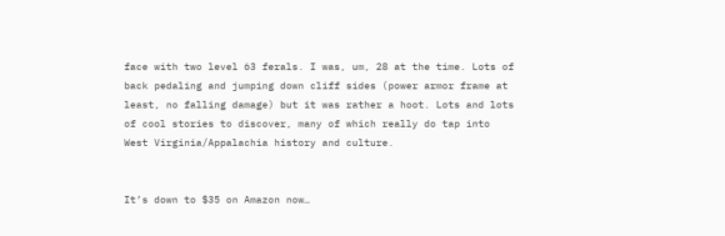face with two level 63 ferals. I was, um, 28 at the time. Lots of back pedaling and jumping down cliff sides (power armor frame at least, no falling damage) but it was rather a hoot. Lots and lots of cool stories to discover, many of which really do tap into West Virginia/Appalachia history and culture.


It’s down to $35 on Amazon now…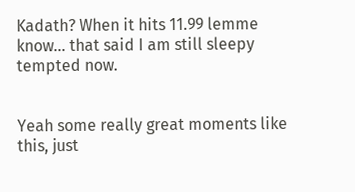Kadath? When it hits 11.99 lemme know… that said I am still sleepy tempted now.


Yeah some really great moments like this, just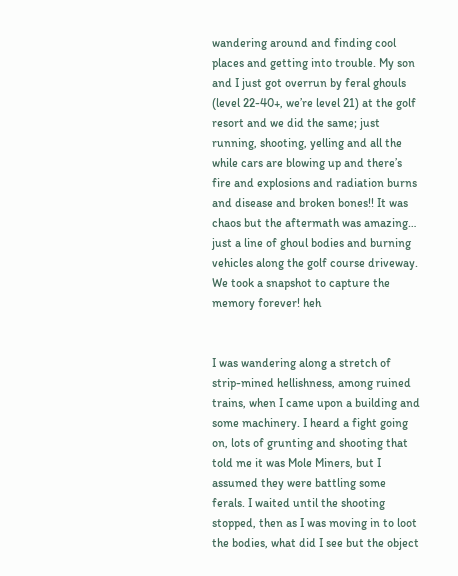wandering around and finding cool places and getting into trouble. My son and I just got overrun by feral ghouls (level 22-40+, we’re level 21) at the golf resort and we did the same; just running, shooting, yelling and all the while cars are blowing up and there’s fire and explosions and radiation burns and disease and broken bones!! It was chaos but the aftermath was amazing… just a line of ghoul bodies and burning vehicles along the golf course driveway. We took a snapshot to capture the memory forever! heh


I was wandering along a stretch of strip-mined hellishness, among ruined trains, when I came upon a building and some machinery. I heard a fight going on, lots of grunting and shooting that told me it was Mole Miners, but I assumed they were battling some ferals. I waited until the shooting stopped, then as I was moving in to loot the bodies, what did I see but the object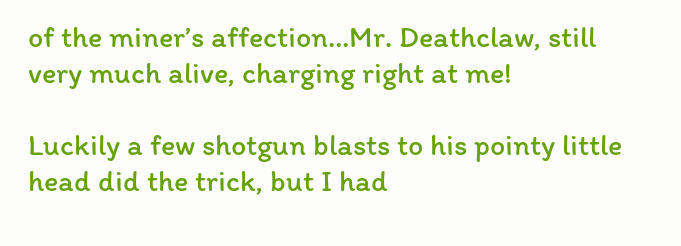of the miner’s affection…Mr. Deathclaw, still very much alive, charging right at me!

Luckily a few shotgun blasts to his pointy little head did the trick, but I had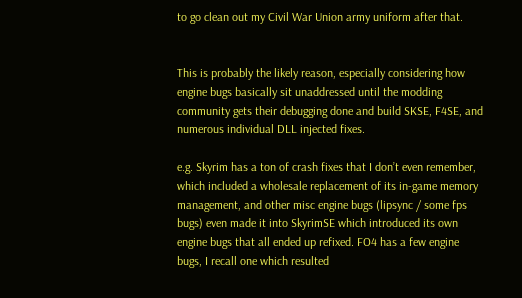to go clean out my Civil War Union army uniform after that.


This is probably the likely reason, especially considering how engine bugs basically sit unaddressed until the modding community gets their debugging done and build SKSE, F4SE, and numerous individual DLL injected fixes.

e.g. Skyrim has a ton of crash fixes that I don’t even remember, which included a wholesale replacement of its in-game memory management, and other misc engine bugs (lipsync / some fps bugs) even made it into SkyrimSE which introduced its own engine bugs that all ended up refixed. FO4 has a few engine bugs, I recall one which resulted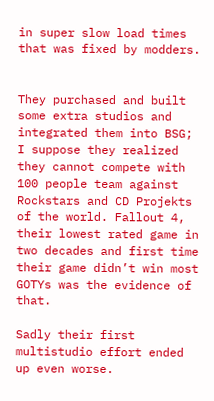in super slow load times that was fixed by modders.


They purchased and built some extra studios and integrated them into BSG; I suppose they realized they cannot compete with 100 people team against Rockstars and CD Projekts of the world. Fallout 4, their lowest rated game in two decades and first time their game didn’t win most GOTYs was the evidence of that.

Sadly their first multistudio effort ended up even worse.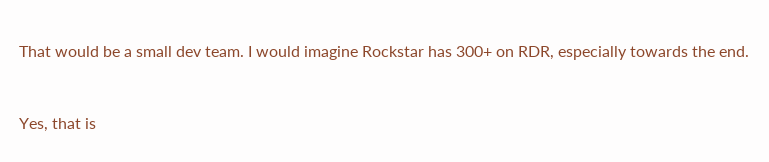That would be a small dev team. I would imagine Rockstar has 300+ on RDR, especially towards the end.


Yes, that is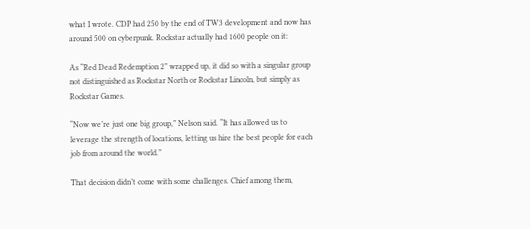what I wrote. CDP had 250 by the end of TW3 development and now has around 500 on cyberpunk. Rockstar actually had 1600 people on it:

As “Red Dead Redemption 2” wrapped up, it did so with a singular group not distinguished as Rockstar North or Rockstar Lincoln, but simply as Rockstar Games.

“Now we’re just one big group,” Nelson said. “It has allowed us to leverage the strength of locations, letting us hire the best people for each job from around the world.”

That decision didn’t come with some challenges. Chief among them,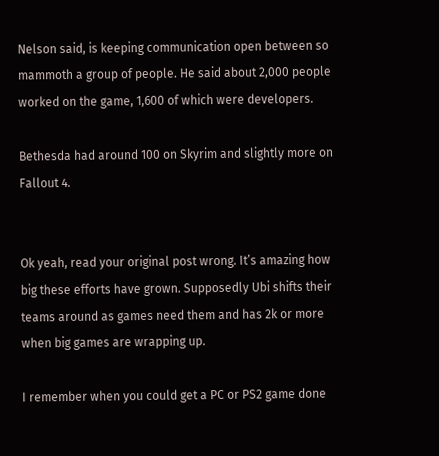Nelson said, is keeping communication open between so mammoth a group of people. He said about 2,000 people worked on the game, 1,600 of which were developers.

Bethesda had around 100 on Skyrim and slightly more on Fallout 4.


Ok yeah, read your original post wrong. It’s amazing how big these efforts have grown. Supposedly Ubi shifts their teams around as games need them and has 2k or more when big games are wrapping up.

I remember when you could get a PC or PS2 game done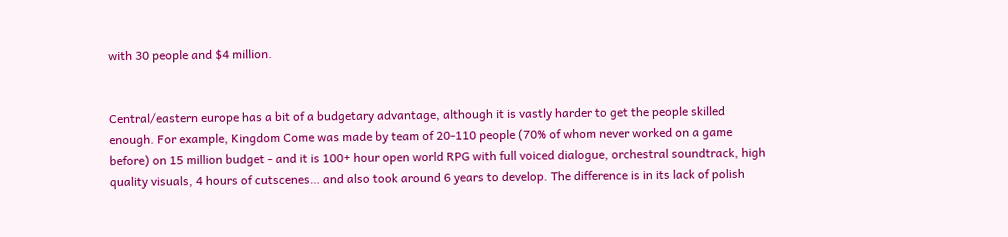with 30 people and $4 million.


Central/eastern europe has a bit of a budgetary advantage, although it is vastly harder to get the people skilled enough. For example, Kingdom Come was made by team of 20-110 people (70% of whom never worked on a game before) on 15 million budget - and it is 100+ hour open world RPG with full voiced dialogue, orchestral soundtrack, high quality visuals, 4 hours of cutscenes… and also took around 6 years to develop. The difference is in its lack of polish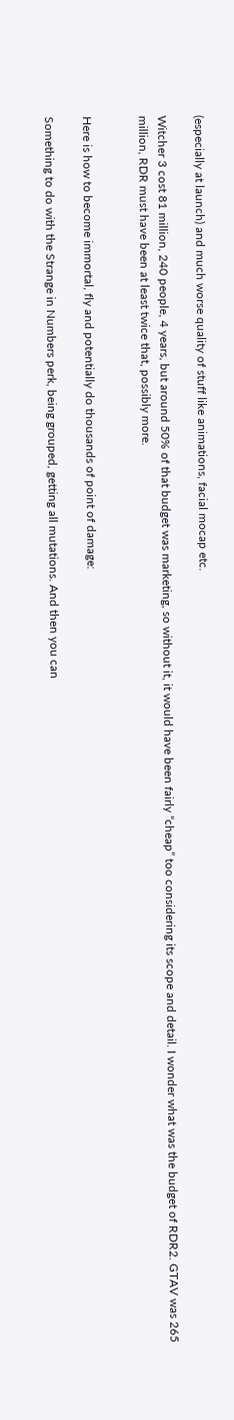(especially at launch) and much worse quality of stuff like animations, facial mocap etc.

Witcher 3 cost 81 million, 240 people, 4 years, but around 50% of that budget was marketing, so without it, it would have been fairly “cheap” too considering its scope and detail. I wonder what was the budget of RDR2. GTAV was 265 million, RDR must have been at least twice that, possibly more.


Here is how to become immortal, fly and potentially do thousands of point of damage:

Something to do with the Strange in Numbers perk, being grouped, getting all mutations. And then you can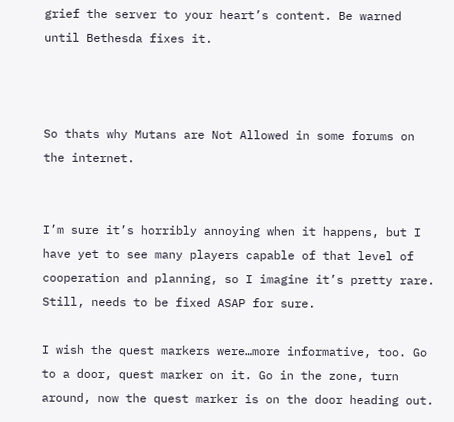grief the server to your heart’s content. Be warned until Bethesda fixes it.



So thats why Mutans are Not Allowed in some forums on the internet.


I’m sure it’s horribly annoying when it happens, but I have yet to see many players capable of that level of cooperation and planning, so I imagine it’s pretty rare. Still, needs to be fixed ASAP for sure.

I wish the quest markers were…more informative, too. Go to a door, quest marker on it. Go in the zone, turn around, now the quest marker is on the door heading out.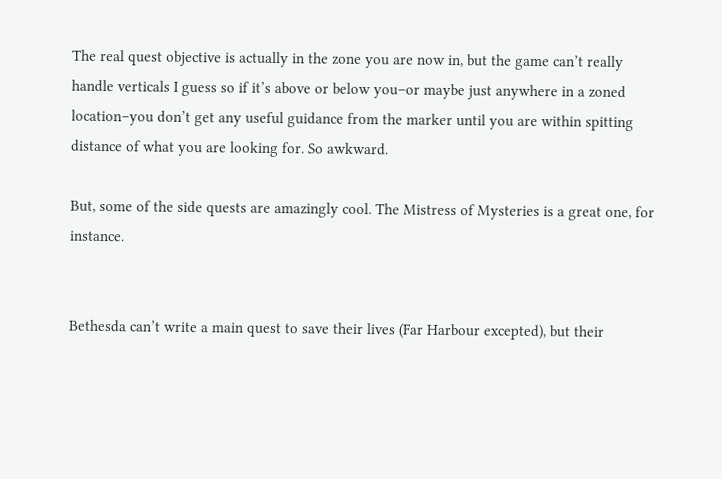The real quest objective is actually in the zone you are now in, but the game can’t really handle verticals I guess so if it’s above or below you–or maybe just anywhere in a zoned location–you don’t get any useful guidance from the marker until you are within spitting distance of what you are looking for. So awkward.

But, some of the side quests are amazingly cool. The Mistress of Mysteries is a great one, for instance.


Bethesda can’t write a main quest to save their lives (Far Harbour excepted), but their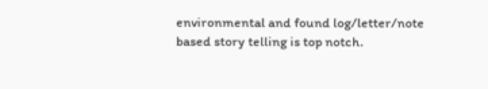environmental and found log/letter/note based story telling is top notch.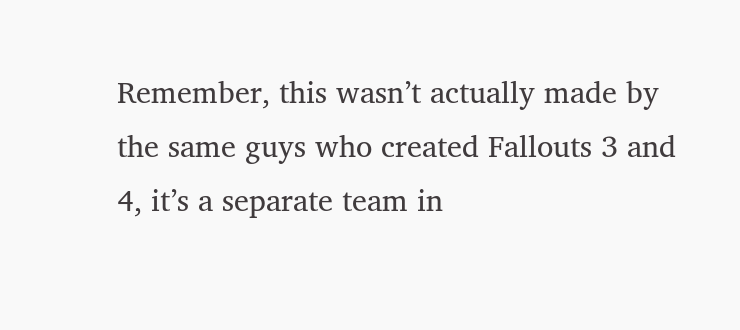Remember, this wasn’t actually made by the same guys who created Fallouts 3 and 4, it’s a separate team in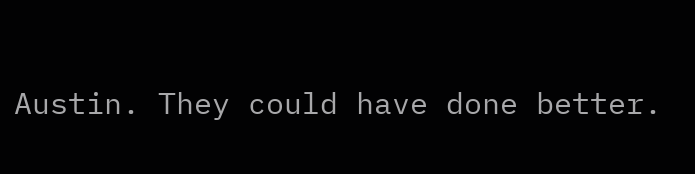Austin. They could have done better.